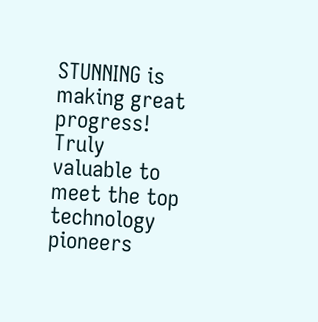STUNNING is making great progress! Truly valuable to meet the top technology pioneers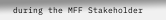during the MFF Stakeholder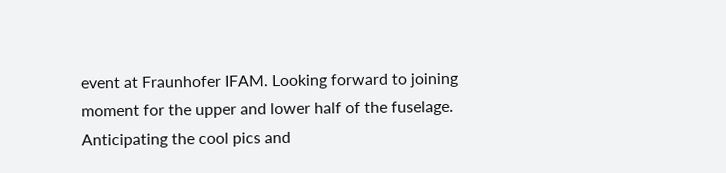event at Fraunhofer IFAM. Looking forward to joining moment for the upper and lower half of the fuselage. Anticipating the cool pics and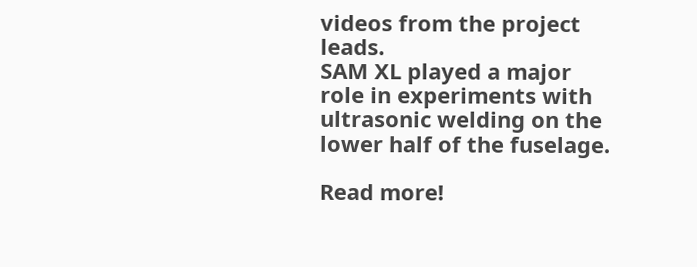videos from the project leads.
SAM XL played a major role in experiments with ultrasonic welding on the lower half of the fuselage.

Read more!